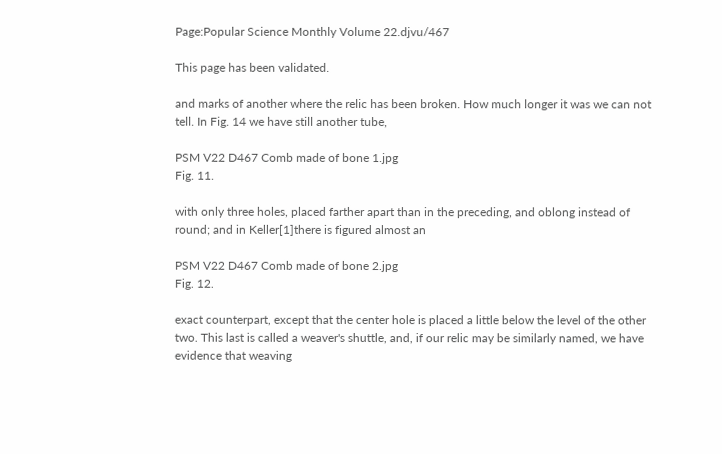Page:Popular Science Monthly Volume 22.djvu/467

This page has been validated.

and marks of another where the relic has been broken. How much longer it was we can not tell. In Fig. 14 we have still another tube,

PSM V22 D467 Comb made of bone 1.jpg
Fig. 11.

with only three holes, placed farther apart than in the preceding, and oblong instead of round; and in Keller[1]there is figured almost an

PSM V22 D467 Comb made of bone 2.jpg
Fig. 12.

exact counterpart, except that the center hole is placed a little below the level of the other two. This last is called a weaver's shuttle, and, if our relic may be similarly named, we have evidence that weaving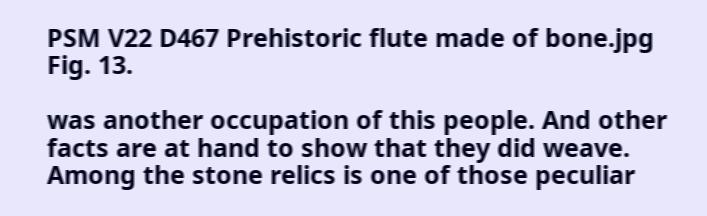PSM V22 D467 Prehistoric flute made of bone.jpg
Fig. 13.

was another occupation of this people. And other facts are at hand to show that they did weave. Among the stone relics is one of those peculiar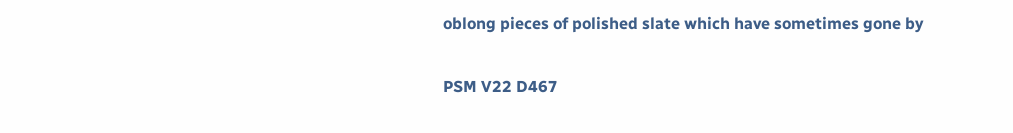oblong pieces of polished slate which have sometimes gone by

PSM V22 D467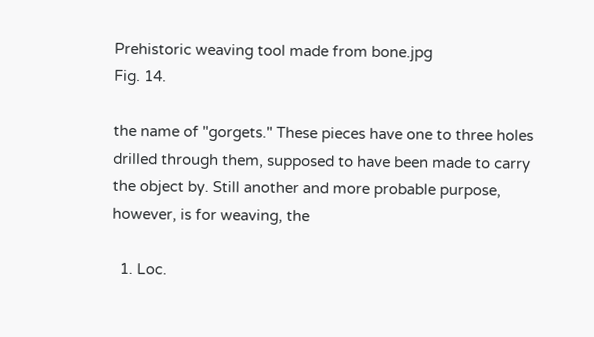Prehistoric weaving tool made from bone.jpg
Fig. 14.

the name of "gorgets." These pieces have one to three holes drilled through them, supposed to have been made to carry the object by. Still another and more probable purpose, however, is for weaving, the

  1. Loc.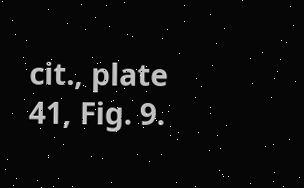cit., plate 41, Fig. 9.